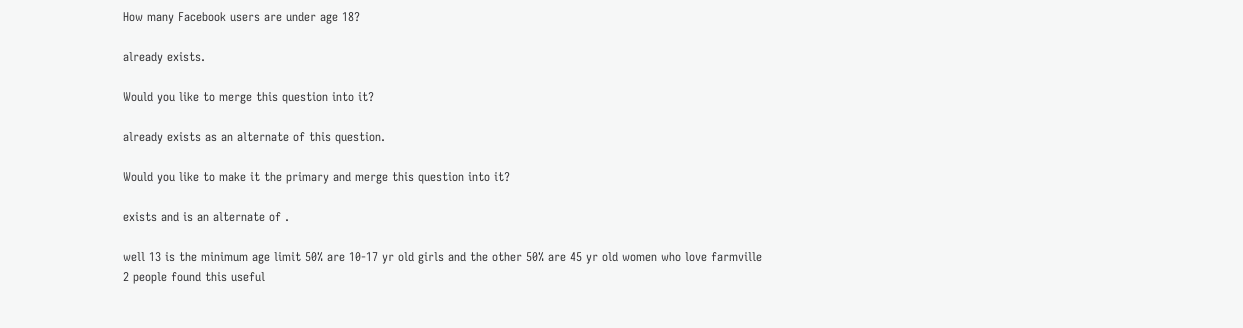How many Facebook users are under age 18?

already exists.

Would you like to merge this question into it?

already exists as an alternate of this question.

Would you like to make it the primary and merge this question into it?

exists and is an alternate of .

well 13 is the minimum age limit 50% are 10-17 yr old girls and the other 50% are 45 yr old women who love farmville
2 people found this useful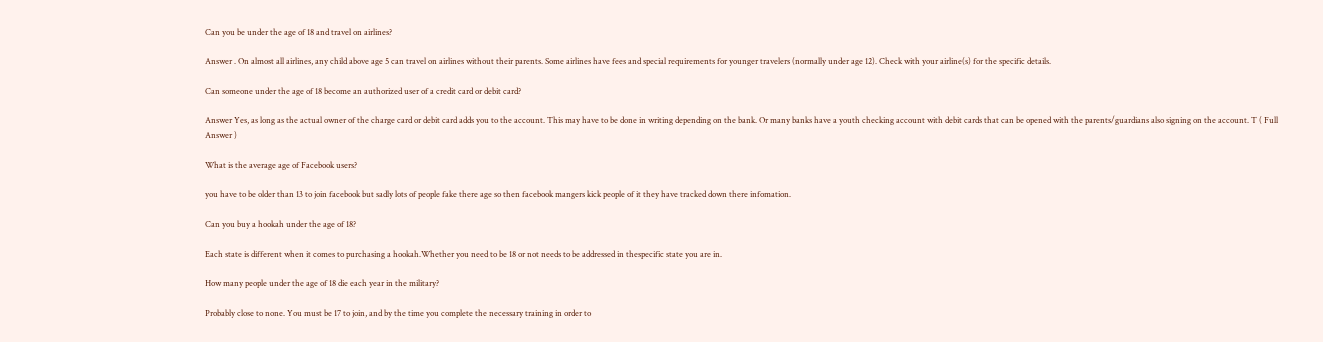Can you be under the age of 18 and travel on airlines?

Answer . On almost all airlines, any child above age 5 can travel on airlines without their parents. Some airlines have fees and special requirements for younger travelers (normally under age 12). Check with your airline(s) for the specific details.

Can someone under the age of 18 become an authorized user of a credit card or debit card?

Answer Yes, as long as the actual owner of the charge card or debit card adds you to the account. This may have to be done in writing depending on the bank. Or many banks have a youth checking account with debit cards that can be opened with the parents/guardians also signing on the account. T ( Full Answer )

What is the average age of Facebook users?

you have to be older than 13 to join facebook but sadly lots of people fake there age so then facebook mangers kick people of it they have tracked down there infomation.

Can you buy a hookah under the age of 18?

Each state is different when it comes to purchasing a hookah.Whether you need to be 18 or not needs to be addressed in thespecific state you are in.

How many people under the age of 18 die each year in the military?

Probably close to none. You must be 17 to join, and by the time you complete the necessary training in order to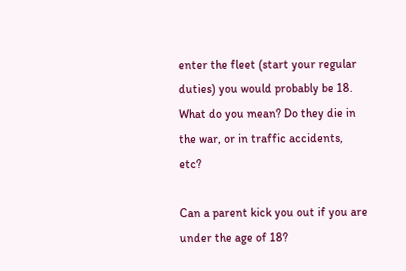enter the fleet (start your regular duties) you would probably be 18. What do you mean? Do they die in the war, or in traffic accidents, etc?

Can a parent kick you out if you are under the age of 18?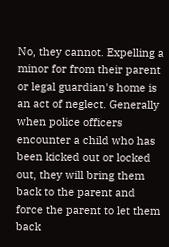No, they cannot. Expelling a minor for from their parent or legal guardian's home is an act of neglect. Generally when police officers encounter a child who has been kicked out or locked out, they will bring them back to the parent and force the parent to let them back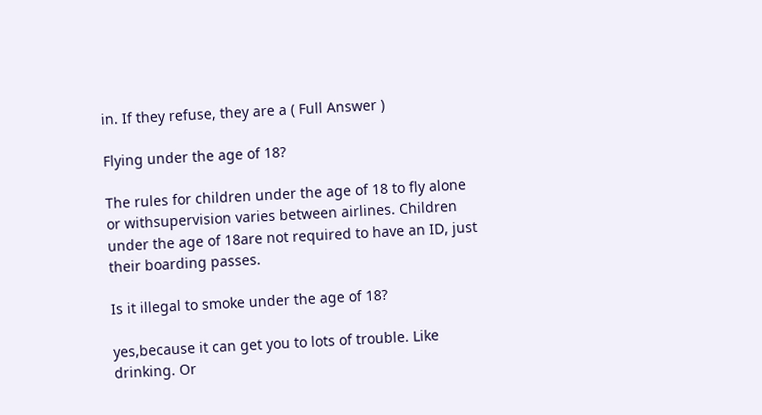in. If they refuse, they are a ( Full Answer )

Flying under the age of 18?

The rules for children under the age of 18 to fly alone or withsupervision varies between airlines. Children under the age of 18are not required to have an ID, just their boarding passes.

Is it illegal to smoke under the age of 18?

yes,because it can get you to lots of trouble. Like drinking. Or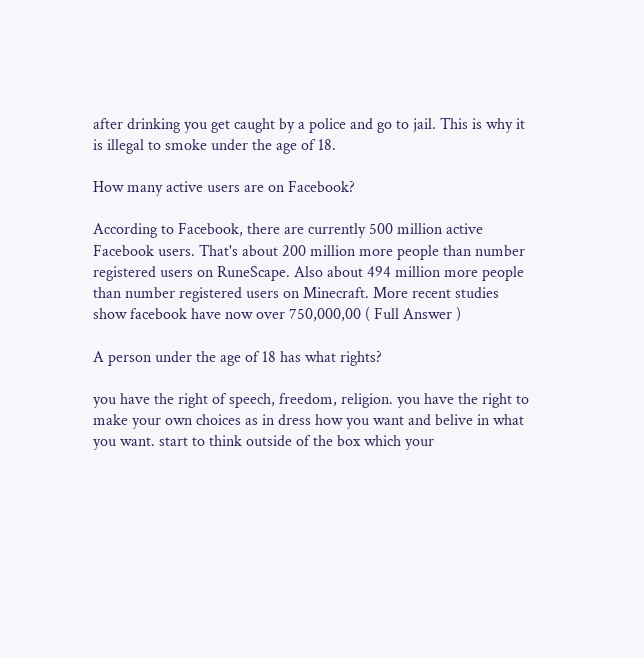after drinking you get caught by a police and go to jail. This is why it is illegal to smoke under the age of 18.

How many active users are on Facebook?

According to Facebook, there are currently 500 million active Facebook users. That's about 200 million more people than number registered users on RuneScape. Also about 494 million more people than number registered users on Minecraft. More recent studies show facebook have now over 750,000,00 ( Full Answer )

A person under the age of 18 has what rights?

you have the right of speech, freedom, religion. you have the right to make your own choices as in dress how you want and belive in what you want. start to think outside of the box which your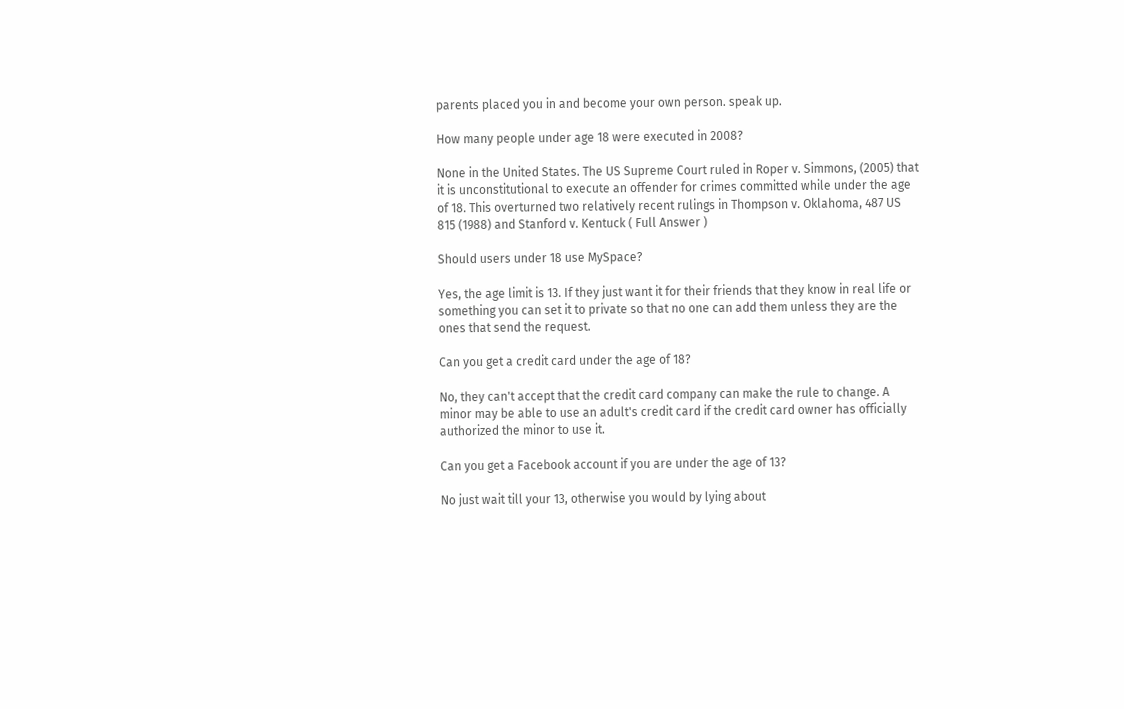parents placed you in and become your own person. speak up.

How many people under age 18 were executed in 2008?

None in the United States. The US Supreme Court ruled in Roper v. Simmons, (2005) that it is unconstitutional to execute an offender for crimes committed while under the age of 18. This overturned two relatively recent rulings in Thompson v. Oklahoma, 487 US 815 (1988) and Stanford v. Kentuck ( Full Answer )

Should users under 18 use MySpace?

Yes, the age limit is 13. If they just want it for their friends that they know in real life or something you can set it to private so that no one can add them unless they are the ones that send the request.

Can you get a credit card under the age of 18?

No, they can't accept that the credit card company can make the rule to change. A minor may be able to use an adult's credit card if the credit card owner has officially authorized the minor to use it.

Can you get a Facebook account if you are under the age of 13?

No just wait till your 13, otherwise you would by lying about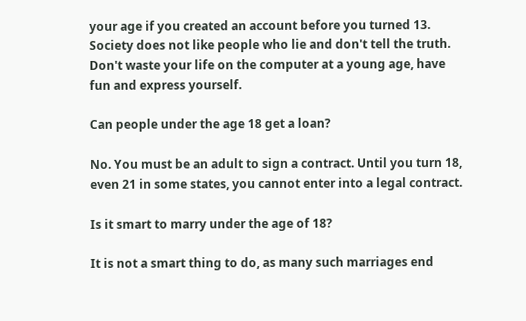your age if you created an account before you turned 13. Society does not like people who lie and don't tell the truth. Don't waste your life on the computer at a young age, have fun and express yourself.

Can people under the age 18 get a loan?

No. You must be an adult to sign a contract. Until you turn 18, even 21 in some states, you cannot enter into a legal contract.

Is it smart to marry under the age of 18?

It is not a smart thing to do, as many such marriages end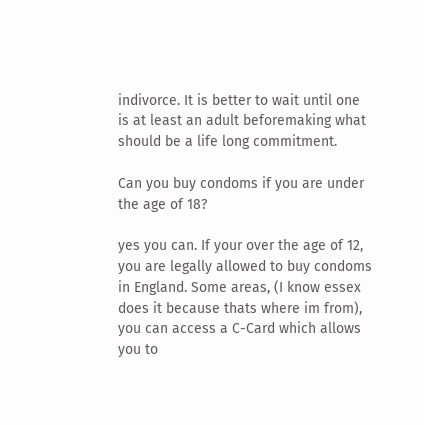indivorce. It is better to wait until one is at least an adult beforemaking what should be a life long commitment.

Can you buy condoms if you are under the age of 18?

yes you can. If your over the age of 12, you are legally allowed to buy condoms in England. Some areas, (I know essex does it because thats where im from), you can access a C-Card which allows you to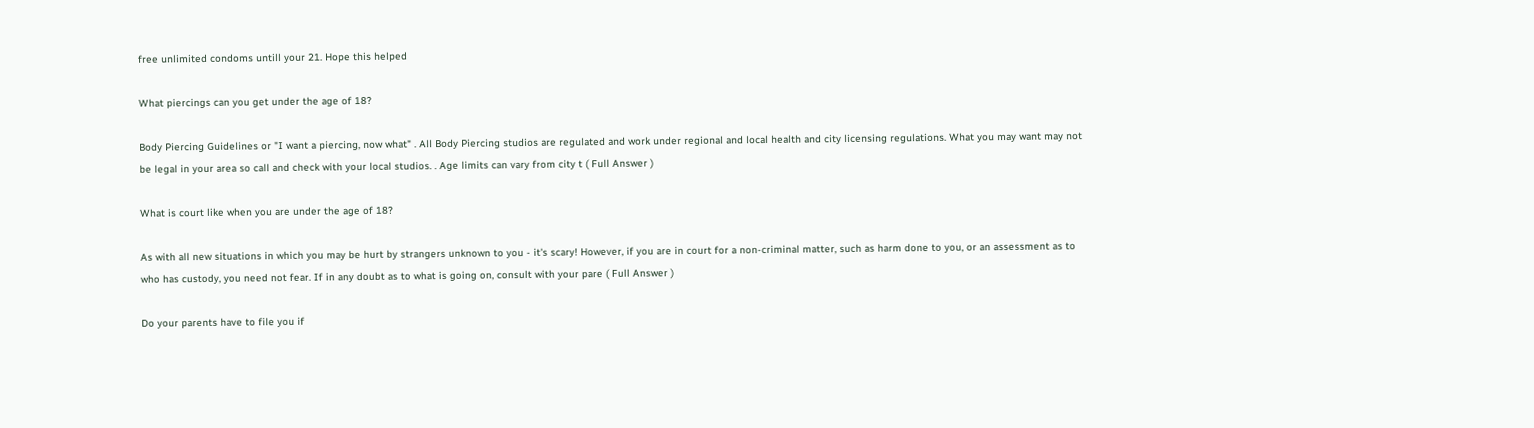free unlimited condoms untill your 21. Hope this helped

What piercings can you get under the age of 18?

Body Piercing Guidelines or "I want a piercing, now what" . All Body Piercing studios are regulated and work under regional and local health and city licensing regulations. What you may want may not be legal in your area so call and check with your local studios. . Age limits can vary from city t ( Full Answer )

What is court like when you are under the age of 18?

As with all new situations in which you may be hurt by strangers unknown to you - it's scary! However, if you are in court for a non-criminal matter, such as harm done to you, or an assessment as to who has custody, you need not fear. If in any doubt as to what is going on, consult with your pare ( Full Answer )

Do your parents have to file you if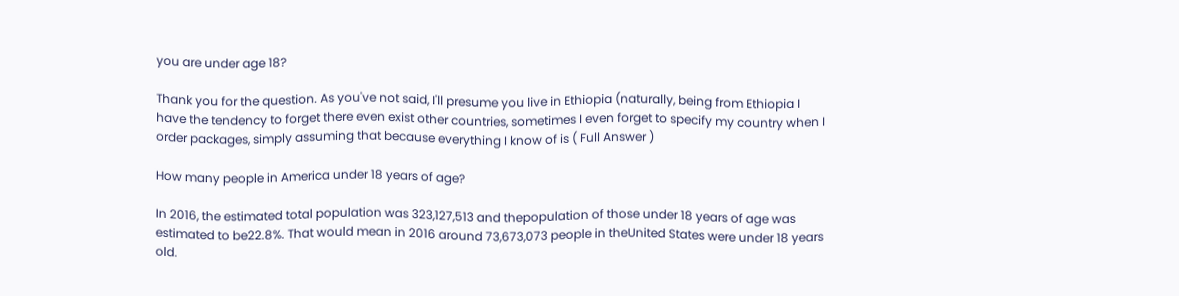you are under age 18?

Thank you for the question. As you've not said, I'll presume you live in Ethiopia (naturally, being from Ethiopia I have the tendency to forget there even exist other countries, sometimes I even forget to specify my country when I order packages, simply assuming that because everything I know of is ( Full Answer )

How many people in America under 18 years of age?

In 2016, the estimated total population was 323,127,513 and thepopulation of those under 18 years of age was estimated to be22.8%. That would mean in 2016 around 73,673,073 people in theUnited States were under 18 years old.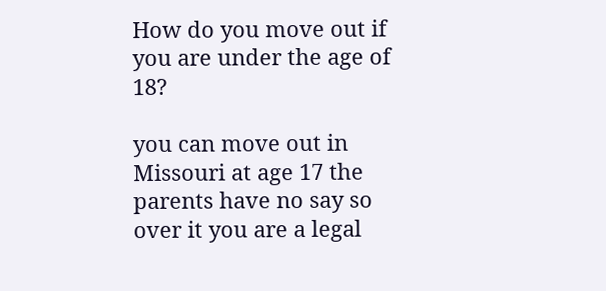How do you move out if you are under the age of 18?

you can move out in Missouri at age 17 the parents have no say so over it you are a legal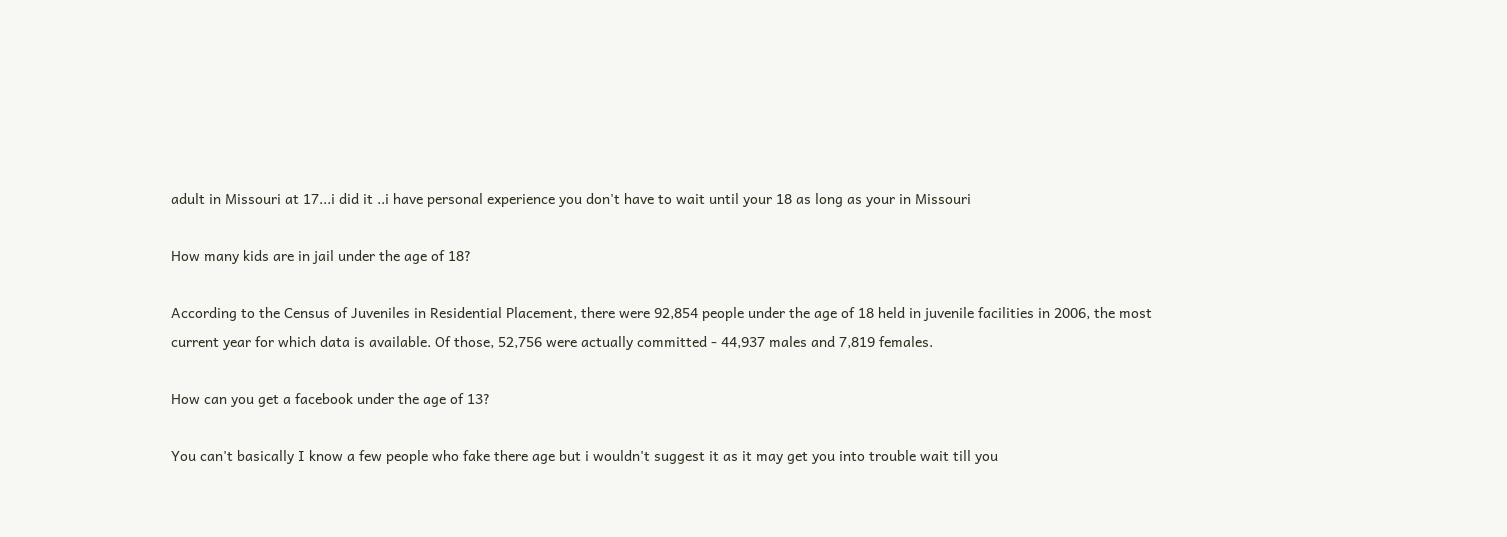adult in Missouri at 17...i did it ..i have personal experience you don't have to wait until your 18 as long as your in Missouri

How many kids are in jail under the age of 18?

According to the Census of Juveniles in Residential Placement, there were 92,854 people under the age of 18 held in juvenile facilities in 2006, the most current year for which data is available. Of those, 52,756 were actually committed - 44,937 males and 7,819 females.

How can you get a facebook under the age of 13?

You can't basically I know a few people who fake there age but i wouldn't suggest it as it may get you into trouble wait till you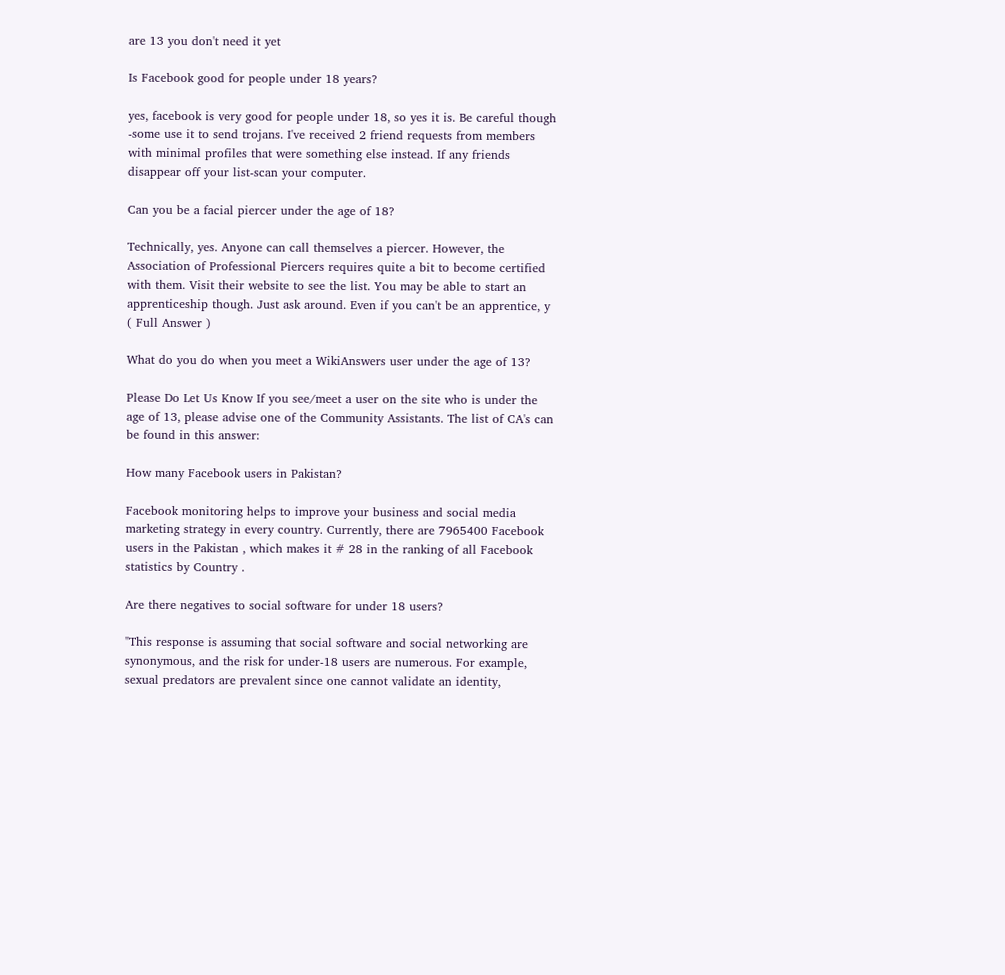are 13 you don't need it yet

Is Facebook good for people under 18 years?

yes, facebook is very good for people under 18, so yes it is. Be careful though -some use it to send trojans. I've received 2 friend requests from members with minimal profiles that were something else instead. If any friends disappear off your list-scan your computer.

Can you be a facial piercer under the age of 18?

Technically, yes. Anyone can call themselves a piercer. However, the Association of Professional Piercers requires quite a bit to become certified with them. Visit their website to see the list. You may be able to start an apprenticeship though. Just ask around. Even if you can't be an apprentice, y ( Full Answer )

What do you do when you meet a WikiAnswers user under the age of 13?

Please Do Let Us Know If you see/meet a user on the site who is under the age of 13, please advise one of the Community Assistants. The list of CA's can be found in this answer:

How many Facebook users in Pakistan?

Facebook monitoring helps to improve your business and social media marketing strategy in every country. Currently, there are 7965400 Facebook users in the Pakistan , which makes it # 28 in the ranking of all Facebook statistics by Country .

Are there negatives to social software for under 18 users?

"This response is assuming that social software and social networking are synonymous, and the risk for under-18 users are numerous. For example, sexual predators are prevalent since one cannot validate an identity,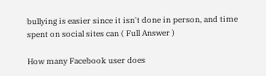bullying is easier since it isn't done in person, and time spent on social sites can ( Full Answer )

How many Facebook user does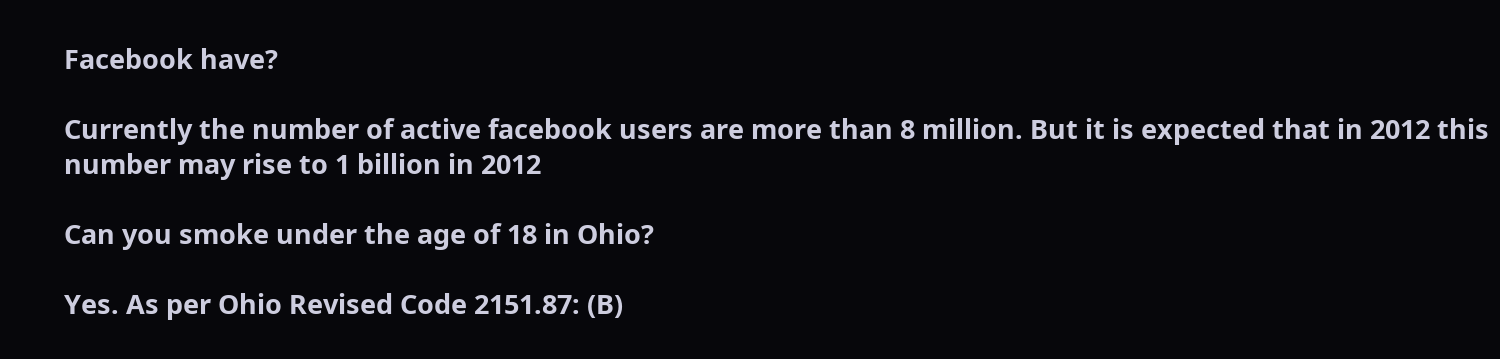Facebook have?

Currently the number of active facebook users are more than 8 million. But it is expected that in 2012 this number may rise to 1 billion in 2012

Can you smoke under the age of 18 in Ohio?

Yes. As per Ohio Revised Code 2151.87: (B)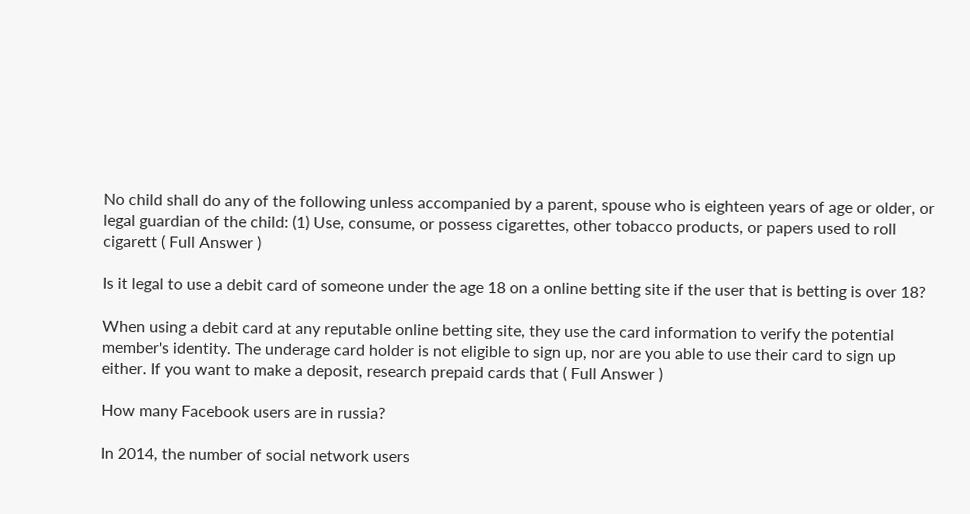No child shall do any of the following unless accompanied by a parent, spouse who is eighteen years of age or older, or legal guardian of the child: (1) Use, consume, or possess cigarettes, other tobacco products, or papers used to roll cigarett ( Full Answer )

Is it legal to use a debit card of someone under the age 18 on a online betting site if the user that is betting is over 18?

When using a debit card at any reputable online betting site, they use the card information to verify the potential member's identity. The underage card holder is not eligible to sign up, nor are you able to use their card to sign up either. If you want to make a deposit, research prepaid cards that ( Full Answer )

How many Facebook users are in russia?

In 2014, the number of social network users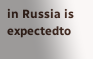in Russia is expectedto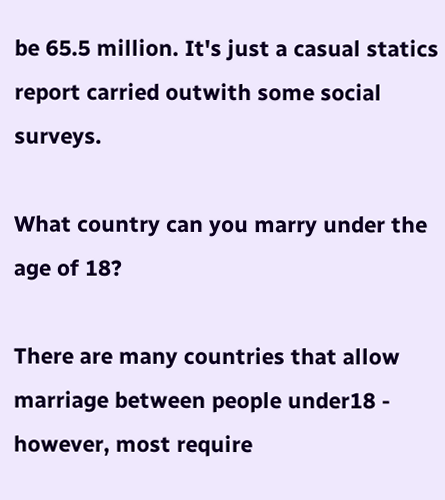be 65.5 million. It's just a casual statics report carried outwith some social surveys.

What country can you marry under the age of 18?

There are many countries that allow marriage between people under18 - however, most require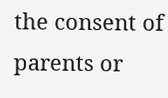the consent of parents or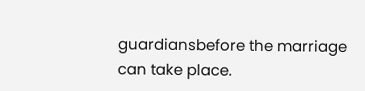guardiansbefore the marriage can take place.